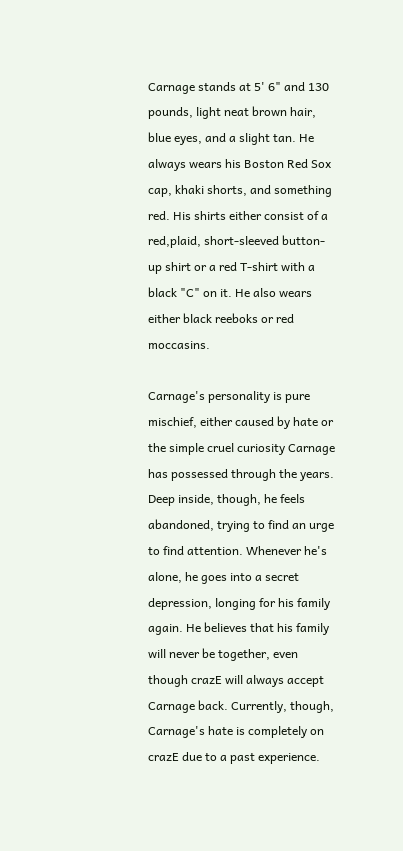Carnage stands at 5' 6" and 130 pounds, light neat brown hair, blue eyes, and a slight tan. He always wears his Boston Red Sox cap, khaki shorts, and something red. His shirts either consist of a red,plaid, short-sleeved button-up shirt or a red T-shirt with a black "C" on it. He also wears either black reeboks or red moccasins.

Carnage's personality is pure mischief, either caused by hate or the simple cruel curiosity Carnage has possessed through the years. Deep inside, though, he feels abandoned, trying to find an urge to find attention. Whenever he's alone, he goes into a secret depression, longing for his family again. He believes that his family will never be together, even though crazE will always accept Carnage back. Currently, though, Carnage's hate is completely on crazE due to a past experience.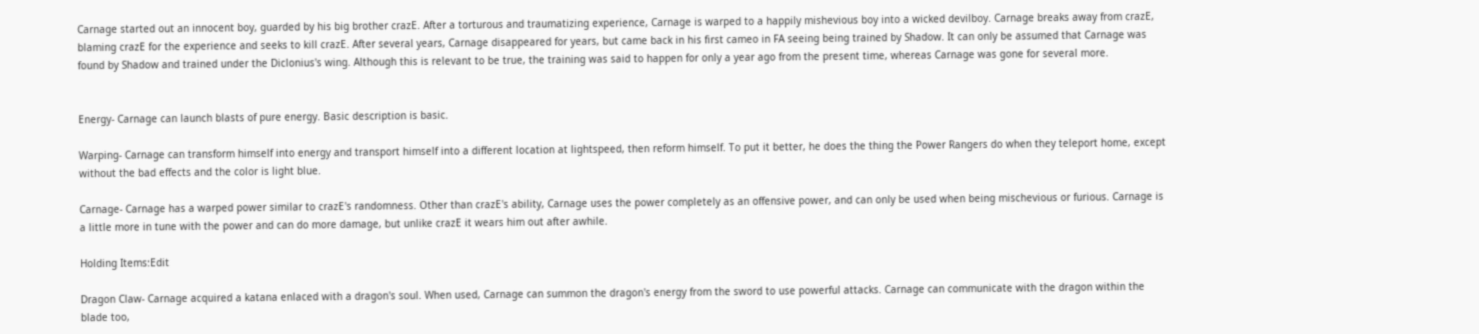Carnage started out an innocent boy, guarded by his big brother crazE. After a torturous and traumatizing experience, Carnage is warped to a happily mishevious boy into a wicked devilboy. Carnage breaks away from crazE, blaming crazE for the experience and seeks to kill crazE. After several years, Carnage disappeared for years, but came back in his first cameo in FA seeing being trained by Shadow. It can only be assumed that Carnage was found by Shadow and trained under the Diclonius's wing. Although this is relevant to be true, the training was said to happen for only a year ago from the present time, whereas Carnage was gone for several more.


Energy- Carnage can launch blasts of pure energy. Basic description is basic.

Warping- Carnage can transform himself into energy and transport himself into a different location at lightspeed, then reform himself. To put it better, he does the thing the Power Rangers do when they teleport home, except without the bad effects and the color is light blue.

Carnage- Carnage has a warped power similar to crazE's randomness. Other than crazE's ability, Carnage uses the power completely as an offensive power, and can only be used when being mischevious or furious. Carnage is a little more in tune with the power and can do more damage, but unlike crazE it wears him out after awhile.

Holding Items:Edit

Dragon Claw- Carnage acquired a katana enlaced with a dragon's soul. When used, Carnage can summon the dragon's energy from the sword to use powerful attacks. Carnage can communicate with the dragon within the blade too,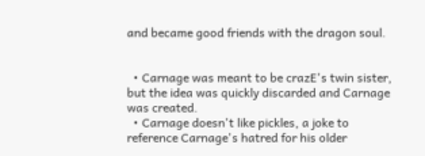and became good friends with the dragon soul.


  • Carnage was meant to be crazE's twin sister, but the idea was quickly discarded and Carnage was created.
  • Carnage doesn't like pickles, a joke to reference Carnage's hatred for his older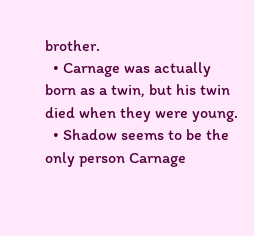brother.
  • Carnage was actually born as a twin, but his twin died when they were young.
  • Shadow seems to be the only person Carnage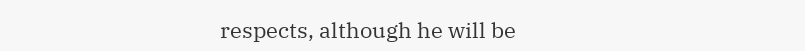respects, although he will be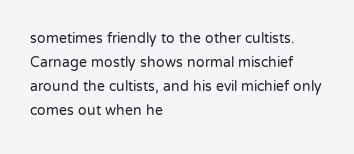sometimes friendly to the other cultists. Carnage mostly shows normal mischief around the cultists, and his evil michief only comes out when he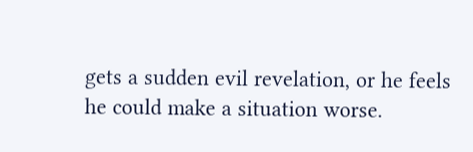gets a sudden evil revelation, or he feels he could make a situation worse.